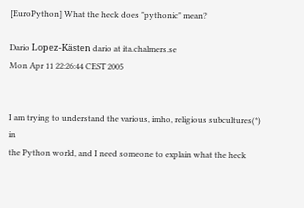[EuroPython] What the heck does "pythonic" mean?

Dario Lopez-Kästen dario at ita.chalmers.se
Mon Apr 11 22:26:44 CEST 2005


I am trying to understand the various, imho, religious subcultures(*) in
the Python world, and I need someone to explain what the heck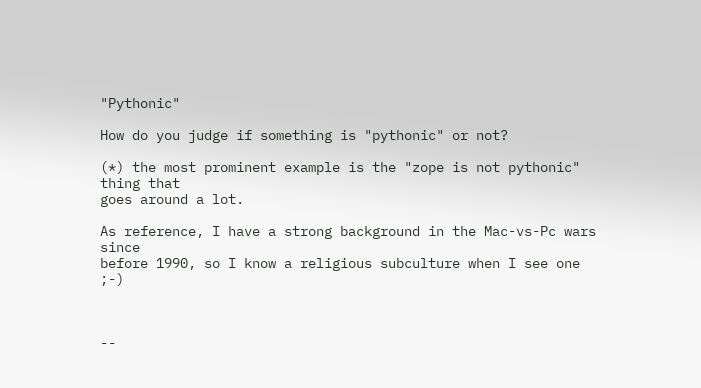"Pythonic"

How do you judge if something is "pythonic" or not?

(*) the most prominent example is the "zope is not pythonic" thing that
goes around a lot.

As reference, I have a strong background in the Mac-vs-Pc wars since
before 1990, so I know a religious subculture when I see one ;-)



--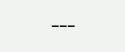---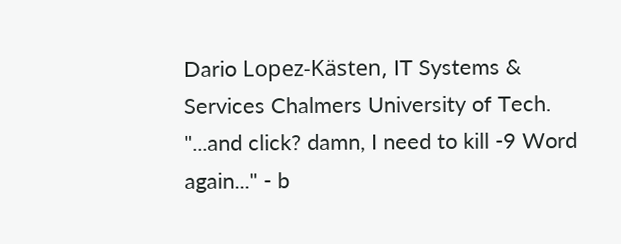Dario Lopez-Kästen, IT Systems & Services Chalmers University of Tech.
"...and click? damn, I need to kill -9 Word again..." - b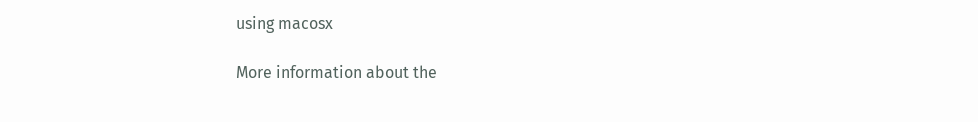using macosx

More information about the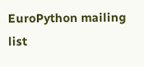EuroPython mailing list